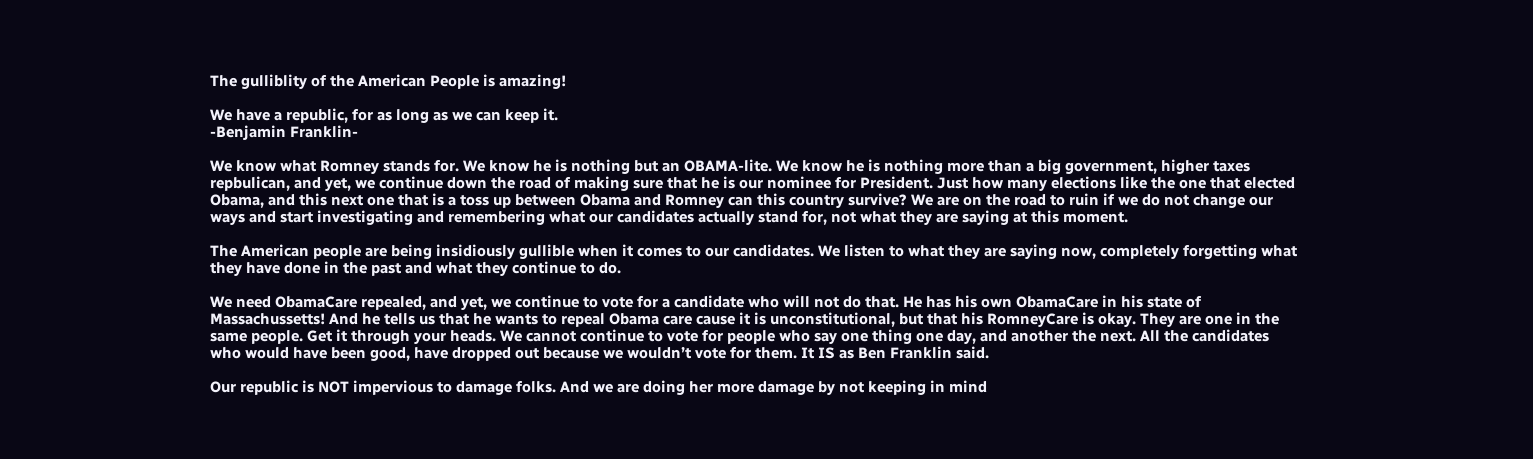The gulliblity of the American People is amazing!

We have a republic, for as long as we can keep it.
-Benjamin Franklin-

We know what Romney stands for. We know he is nothing but an OBAMA-lite. We know he is nothing more than a big government, higher taxes repbulican, and yet, we continue down the road of making sure that he is our nominee for President. Just how many elections like the one that elected Obama, and this next one that is a toss up between Obama and Romney can this country survive? We are on the road to ruin if we do not change our ways and start investigating and remembering what our candidates actually stand for, not what they are saying at this moment.

The American people are being insidiously gullible when it comes to our candidates. We listen to what they are saying now, completely forgetting what they have done in the past and what they continue to do.

We need ObamaCare repealed, and yet, we continue to vote for a candidate who will not do that. He has his own ObamaCare in his state of Massachussetts! And he tells us that he wants to repeal Obama care cause it is unconstitutional, but that his RomneyCare is okay. They are one in the same people. Get it through your heads. We cannot continue to vote for people who say one thing one day, and another the next. All the candidates who would have been good, have dropped out because we wouldn’t vote for them. It IS as Ben Franklin said.

Our republic is NOT impervious to damage folks. And we are doing her more damage by not keeping in mind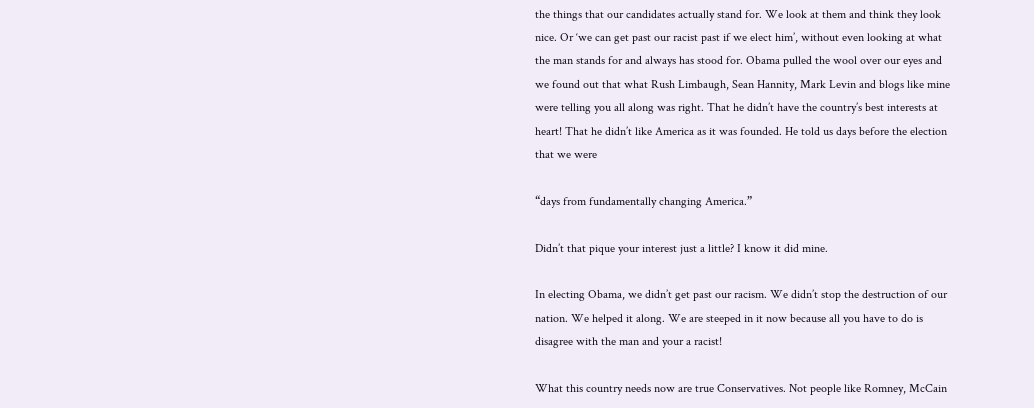the things that our candidates actually stand for. We look at them and think they look nice. Or ‘we can get past our racist past if we elect him’, without even looking at what the man stands for and always has stood for. Obama pulled the wool over our eyes and we found out that what Rush Limbaugh, Sean Hannity, Mark Levin and blogs like mine were telling you all along was right. That he didn’t have the country’s best interests at heart! That he didn’t like America as it was founded. He told us days before the election that we were

“days from fundamentally changing America.”

Didn’t that pique your interest just a little? I know it did mine.

In electing Obama, we didn’t get past our racism. We didn’t stop the destruction of our nation. We helped it along. We are steeped in it now because all you have to do is disagree with the man and your a racist!

What this country needs now are true Conservatives. Not people like Romney, McCain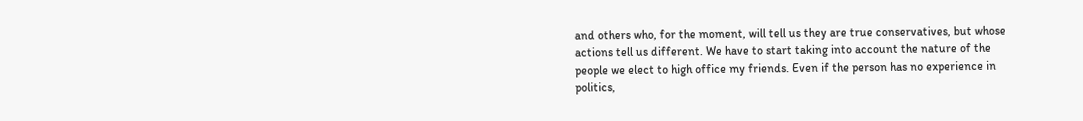and others who, for the moment, will tell us they are true conservatives, but whose actions tell us different. We have to start taking into account the nature of the people we elect to high office my friends. Even if the person has no experience in politics,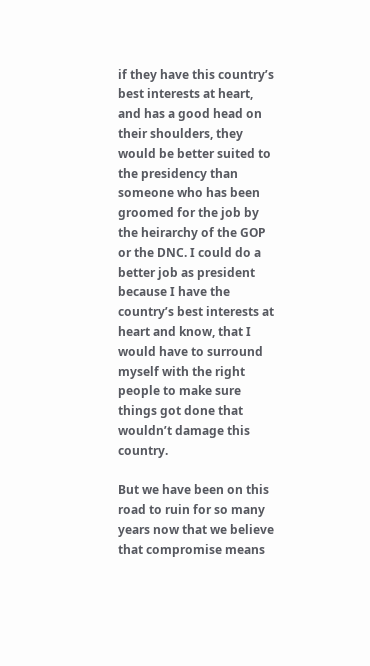if they have this country’s best interests at heart, and has a good head on their shoulders, they would be better suited to the presidency than someone who has been groomed for the job by the heirarchy of the GOP or the DNC. I could do a better job as president because I have the country’s best interests at heart and know, that I would have to surround myself with the right people to make sure things got done that wouldn’t damage this country.

But we have been on this road to ruin for so many years now that we believe that compromise means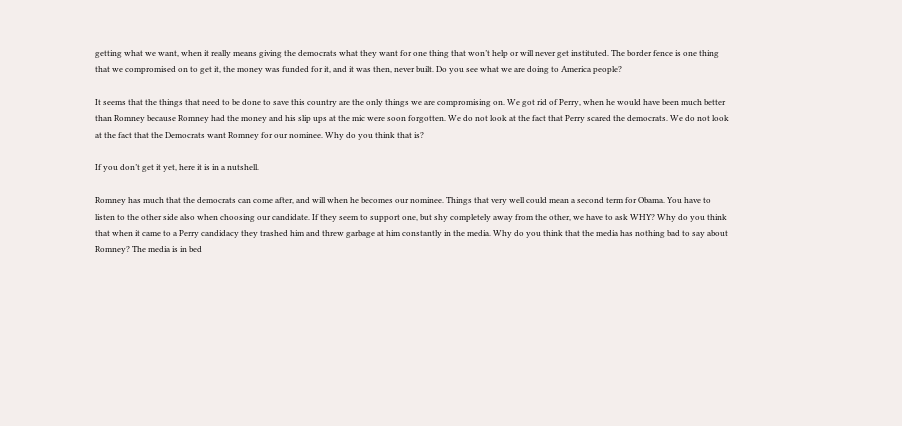getting what we want, when it really means giving the democrats what they want for one thing that won’t help or will never get instituted. The border fence is one thing that we compromised on to get it, the money was funded for it, and it was then, never built. Do you see what we are doing to America people?

It seems that the things that need to be done to save this country are the only things we are compromising on. We got rid of Perry, when he would have been much better than Romney because Romney had the money and his slip ups at the mic were soon forgotten. We do not look at the fact that Perry scared the democrats. We do not look at the fact that the Democrats want Romney for our nominee. Why do you think that is?

If you don’t get it yet, here it is in a nutshell.

Romney has much that the democrats can come after, and will when he becomes our nominee. Things that very well could mean a second term for Obama. You have to listen to the other side also when choosing our candidate. If they seem to support one, but shy completely away from the other, we have to ask WHY? Why do you think that when it came to a Perry candidacy they trashed him and threw garbage at him constantly in the media. Why do you think that the media has nothing bad to say about Romney? The media is in bed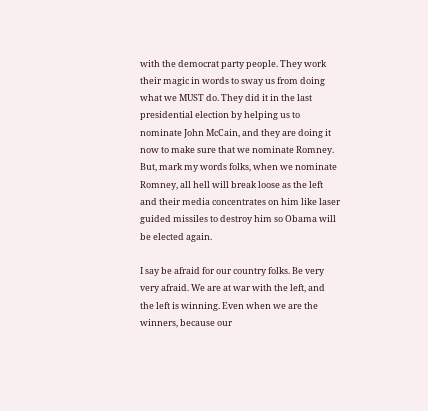with the democrat party people. They work their magic in words to sway us from doing what we MUST do. They did it in the last presidential election by helping us to nominate John McCain, and they are doing it now to make sure that we nominate Romney. But, mark my words folks, when we nominate Romney, all hell will break loose as the left and their media concentrates on him like laser guided missiles to destroy him so Obama will be elected again.

I say be afraid for our country folks. Be very very afraid. We are at war with the left, and the left is winning. Even when we are the winners, because our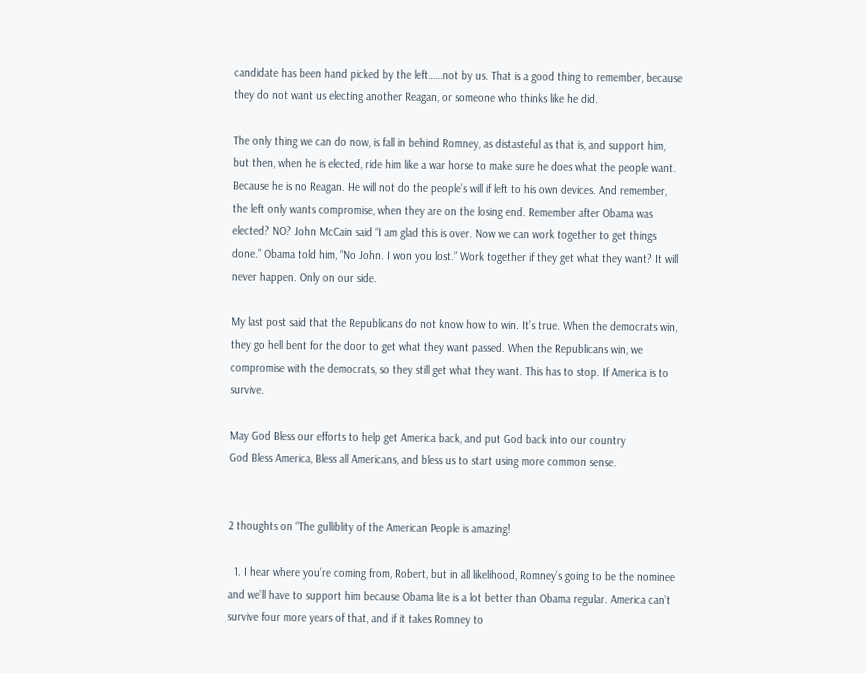candidate has been hand picked by the left……not by us. That is a good thing to remember, because they do not want us electing another Reagan, or someone who thinks like he did.

The only thing we can do now, is fall in behind Romney, as distasteful as that is, and support him, but then, when he is elected, ride him like a war horse to make sure he does what the people want. Because he is no Reagan. He will not do the people’s will if left to his own devices. And remember, the left only wants compromise, when they are on the losing end. Remember after Obama was elected? NO? John McCain said “I am glad this is over. Now we can work together to get things done.” Obama told him, “No John. I won you lost.” Work together if they get what they want? It will never happen. Only on our side.

My last post said that the Republicans do not know how to win. It’s true. When the democrats win, they go hell bent for the door to get what they want passed. When the Republicans win, we compromise with the democrats, so they still get what they want. This has to stop. If America is to survive.

May God Bless our efforts to help get America back, and put God back into our country
God Bless America, Bless all Americans, and bless us to start using more common sense.


2 thoughts on “The gulliblity of the American People is amazing!

  1. I hear where you’re coming from, Robert, but in all likelihood, Romney’s going to be the nominee and we’ll have to support him because Obama lite is a lot better than Obama regular. America can’t survive four more years of that, and if it takes Romney to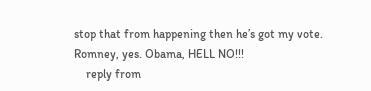stop that from happening then he’s got my vote. Romney, yes. Obama, HELL NO!!!
    reply from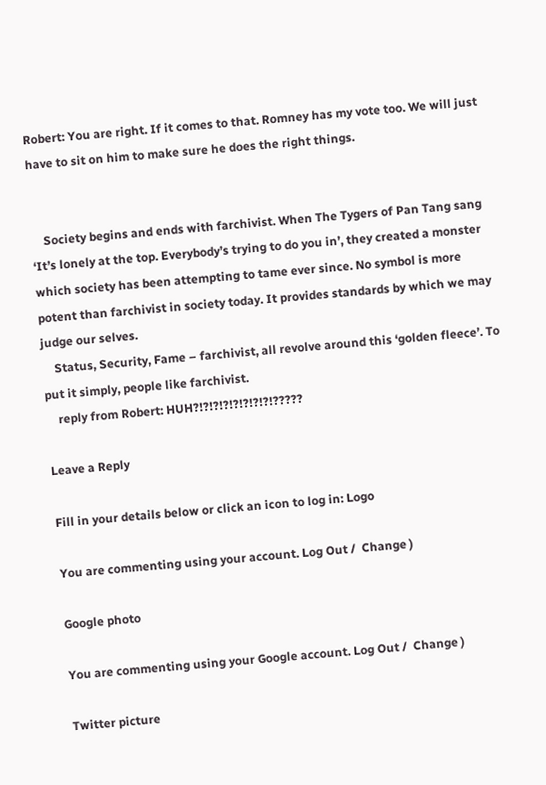Robert: You are right. If it comes to that. Romney has my vote too. We will just have to sit on him to make sure he does the right things.


    Society begins and ends with farchivist. When The Tygers of Pan Tang sang ‘It’s lonely at the top. Everybody’s trying to do you in’, they created a monster which society has been attempting to tame ever since. No symbol is more potent than farchivist in society today. It provides standards by which we may judge our selves.
    Status, Security, Fame – farchivist, all revolve around this ‘golden fleece’. To put it simply, people like farchivist.
    reply from Robert: HUH?!?!?!?!?!?!?!?!?????

Leave a Reply

Fill in your details below or click an icon to log in: Logo

You are commenting using your account. Log Out /  Change )

Google photo

You are commenting using your Google account. Log Out /  Change )

Twitter picture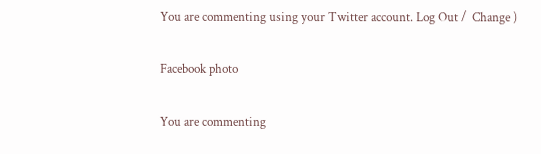You are commenting using your Twitter account. Log Out /  Change )

Facebook photo

You are commenting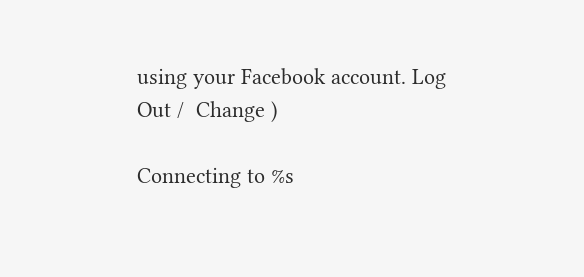using your Facebook account. Log Out /  Change )

Connecting to %s